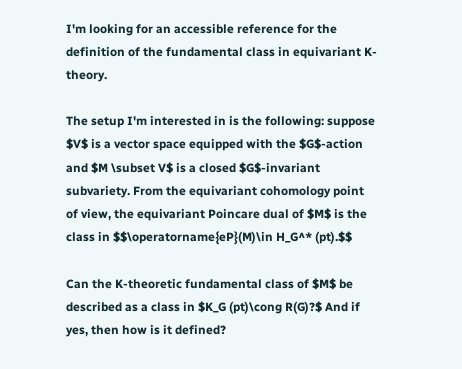I'm looking for an accessible reference for the definition of the fundamental class in equivariant K-theory.

The setup I'm interested in is the following: suppose $V$ is a vector space equipped with the $G$-action and $M \subset V$ is a closed $G$-invariant subvariety. From the equivariant cohomology point of view, the equivariant Poincare dual of $M$ is the class in $$\operatorname{eP}(M)\in H_G^* (pt).$$

Can the K-theoretic fundamental class of $M$ be described as a class in $K_G (pt)\cong R(G)?$ And if yes, then how is it defined?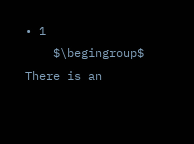• 1
    $\begingroup$ There is an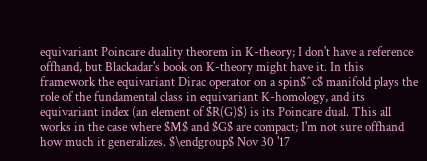equivariant Poincare duality theorem in K-theory; I don't have a reference offhand, but Blackadar's book on K-theory might have it. In this framework the equivariant Dirac operator on a spin$^c$ manifold plays the role of the fundamental class in equivariant K-homology, and its equivariant index (an element of $R(G)$) is its Poincare dual. This all works in the case where $M$ and $G$ are compact; I'm not sure offhand how much it generalizes. $\endgroup$ Nov 30 '17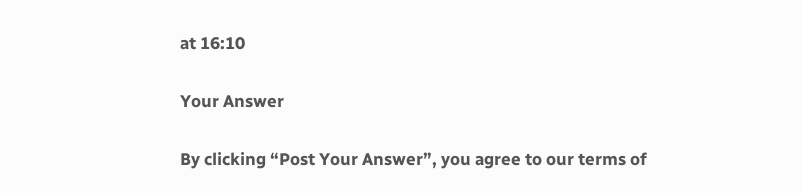at 16:10

Your Answer

By clicking “Post Your Answer”, you agree to our terms of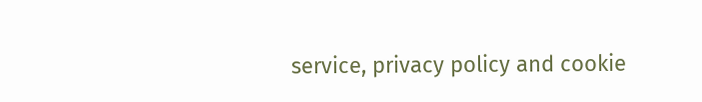service, privacy policy and cookie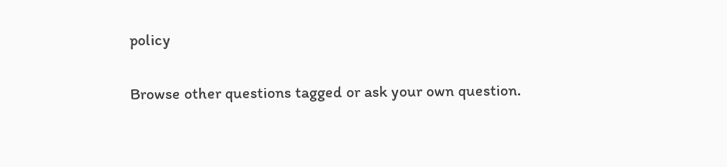policy

Browse other questions tagged or ask your own question.